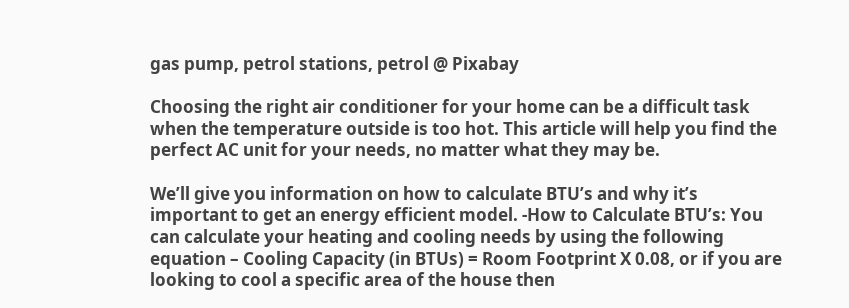gas pump, petrol stations, petrol @ Pixabay

Choosing the right air conditioner for your home can be a difficult task when the temperature outside is too hot. This article will help you find the perfect AC unit for your needs, no matter what they may be.

We’ll give you information on how to calculate BTU’s and why it’s important to get an energy efficient model. -How to Calculate BTU’s: You can calculate your heating and cooling needs by using the following equation – Cooling Capacity (in BTUs) = Room Footprint X 0.08, or if you are looking to cool a specific area of the house then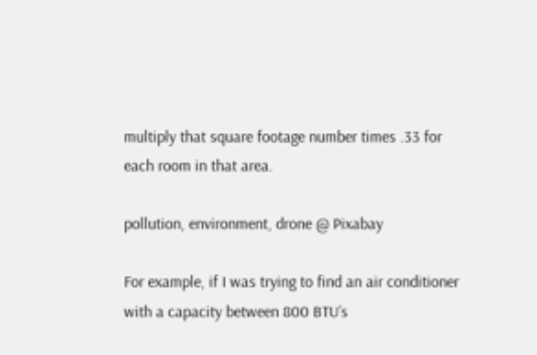multiply that square footage number times .33 for each room in that area.

pollution, environment, drone @ Pixabay

For example, if I was trying to find an air conditioner with a capacity between 800 BTU’s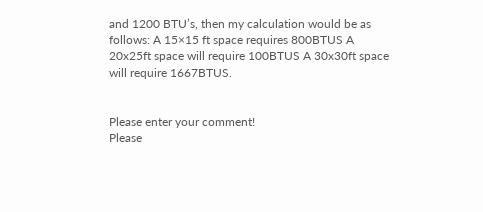and 1200 BTU’s, then my calculation would be as follows: A 15×15 ft space requires 800BTUS A 20x25ft space will require 100BTUS A 30x30ft space will require 1667BTUS.


Please enter your comment!
Please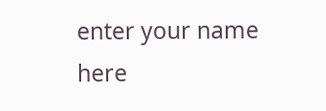enter your name here